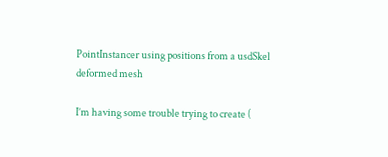PointInstancer using positions from a usdSkel deformed mesh

I’m having some trouble trying to create (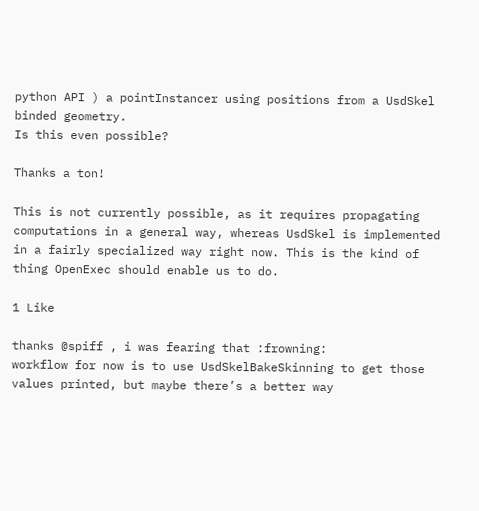python API ) a pointInstancer using positions from a UsdSkel binded geometry.
Is this even possible?

Thanks a ton!

This is not currently possible, as it requires propagating computations in a general way, whereas UsdSkel is implemented in a fairly specialized way right now. This is the kind of thing OpenExec should enable us to do.

1 Like

thanks @spiff , i was fearing that :frowning:
workflow for now is to use UsdSkelBakeSkinning to get those values printed, but maybe there’s a better way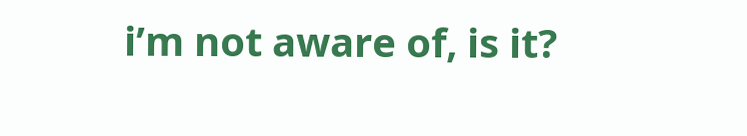i’m not aware of, is it?